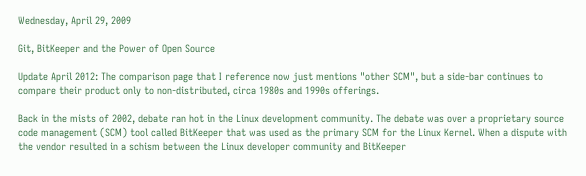Wednesday, April 29, 2009

Git, BitKeeper and the Power of Open Source

Update April 2012: The comparison page that I reference now just mentions "other SCM", but a side-bar continues to compare their product only to non-distributed, circa 1980s and 1990s offerings.

Back in the mists of 2002, debate ran hot in the Linux development community. The debate was over a proprietary source code management (SCM) tool called BitKeeper that was used as the primary SCM for the Linux Kernel. When a dispute with the vendor resulted in a schism between the Linux developer community and BitKeeper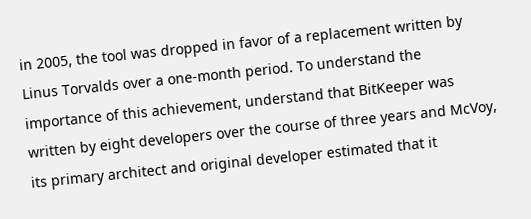in 2005, the tool was dropped in favor of a replacement written by Linus Torvalds over a one-month period. To understand the importance of this achievement, understand that BitKeeper was written by eight developers over the course of three years and McVoy, its primary architect and original developer estimated that it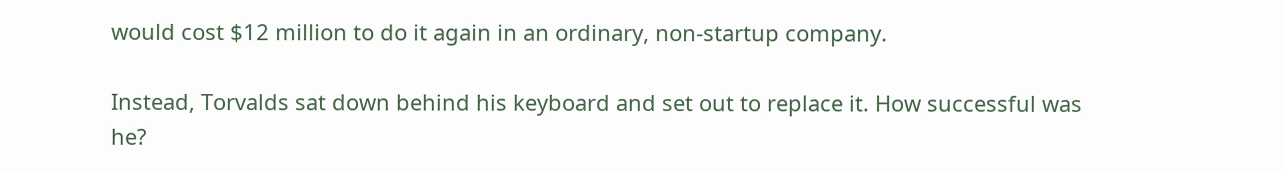would cost $12 million to do it again in an ordinary, non-startup company.

Instead, Torvalds sat down behind his keyboard and set out to replace it. How successful was he?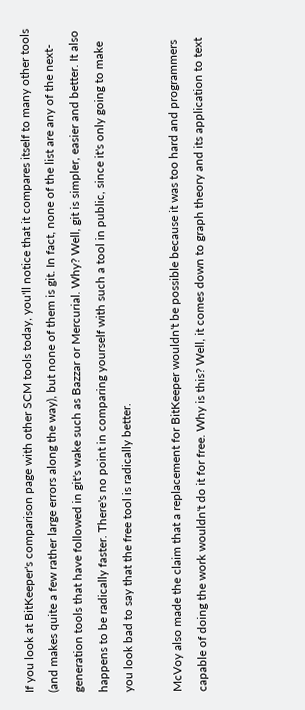If you look at BitKeeper's comparison page with other SCM tools today, you'll notice that it compares itself to many other tools (and makes quite a few rather large errors along the way), but none of them is git. In fact, none of the list are any of the next-generation tools that have followed in git's wake such as Bazzar or Mercurial. Why? Well, git is simpler, easier and better. It also happens to be radically faster. There's no point in comparing yourself with such a tool in public, since it's only going to make you look bad to say that the free tool is radically better.

McVoy also made the claim that a replacement for BitKeeper wouldn't be possible because it was too hard and programmers capable of doing the work wouldn't do it for free. Why is this? Well, it comes down to graph theory and its application to text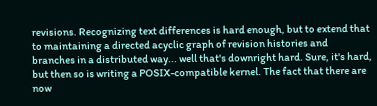revisions. Recognizing text differences is hard enough, but to extend that to maintaining a directed acyclic graph of revision histories and branches in a distributed way... well that's downright hard. Sure, it's hard, but then so is writing a POSIX-compatible kernel. The fact that there are now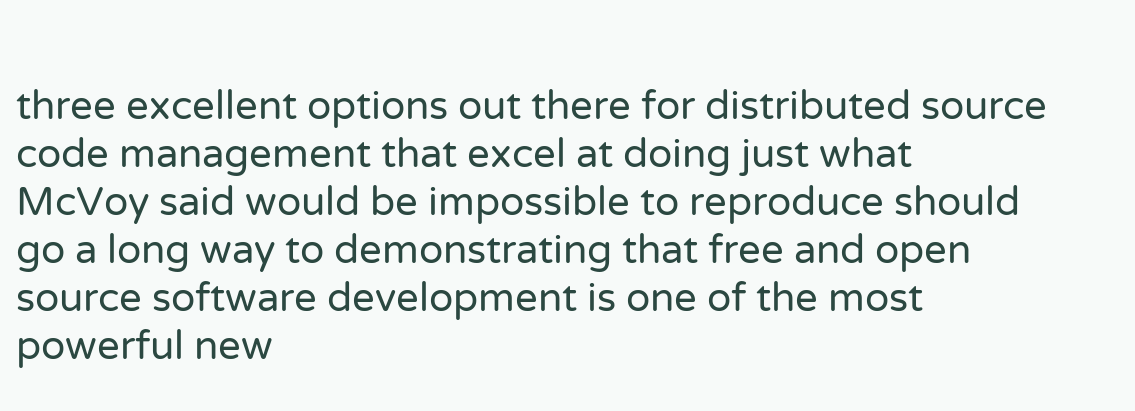three excellent options out there for distributed source code management that excel at doing just what McVoy said would be impossible to reproduce should go a long way to demonstrating that free and open source software development is one of the most powerful new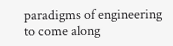paradigms of engineering to come along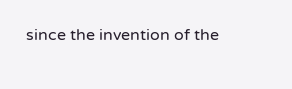since the invention of the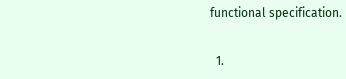functional specification.


  1.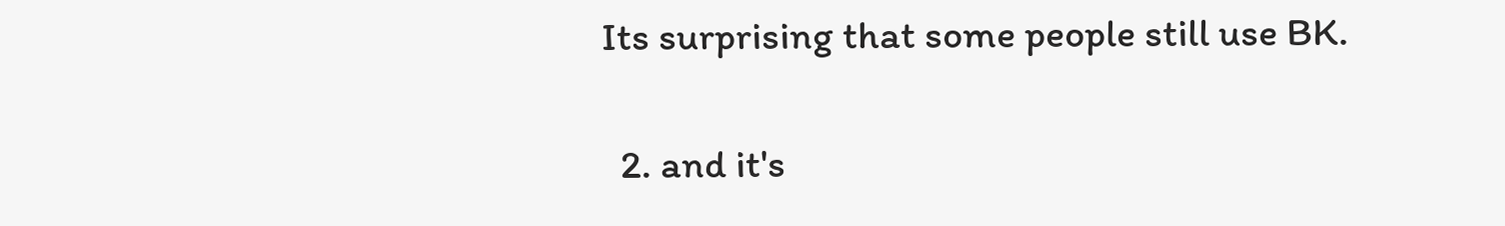Its surprising that some people still use BK.

  2. and it's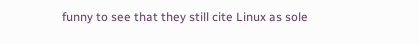funny to see that they still cite Linux as sole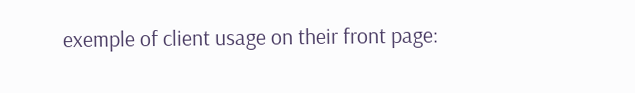exemple of client usage on their front page: